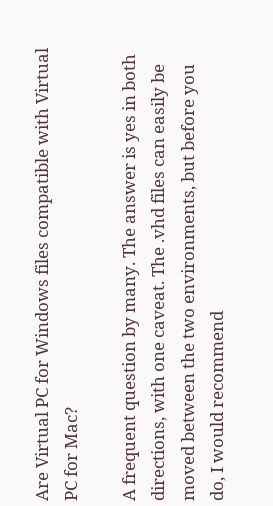Are Virtual PC for Windows files compatible with Virtual PC for Mac?

A frequent question by many. The answer is yes in both directions, with one caveat. The .vhd files can easily be moved between the two environments, but before you do, I would recommend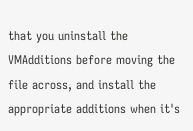that you uninstall the VMAdditions before moving the file across, and install the appropriate additions when it's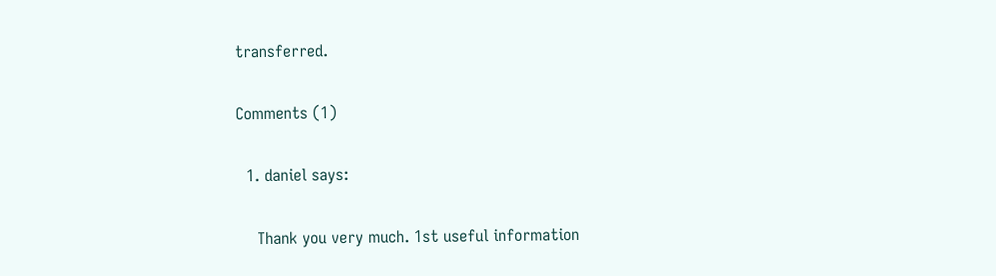transferred.

Comments (1)

  1. daniel says:

    Thank you very much. 1st useful information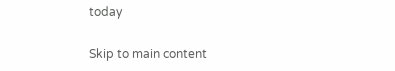today

Skip to main content